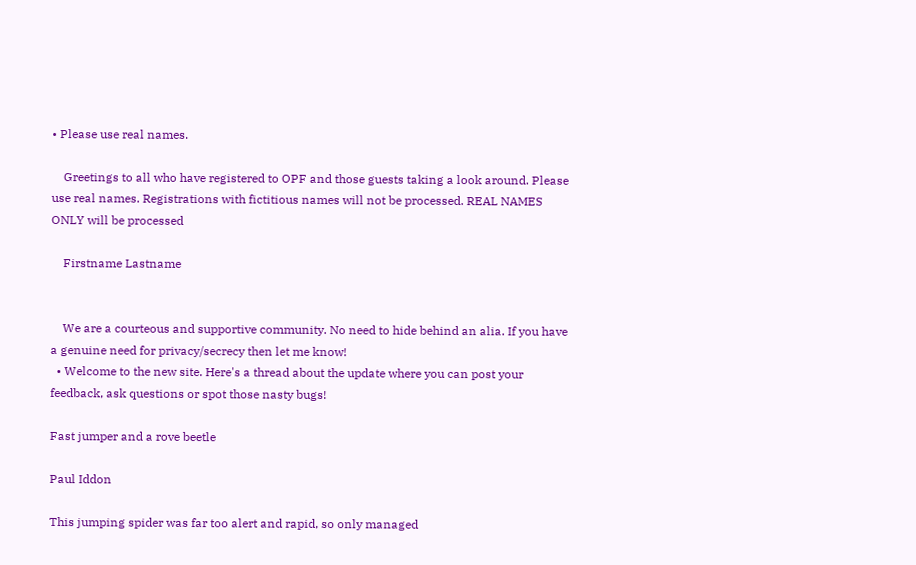• Please use real names.

    Greetings to all who have registered to OPF and those guests taking a look around. Please use real names. Registrations with fictitious names will not be processed. REAL NAMES ONLY will be processed

    Firstname Lastname


    We are a courteous and supportive community. No need to hide behind an alia. If you have a genuine need for privacy/secrecy then let me know!
  • Welcome to the new site. Here's a thread about the update where you can post your feedback, ask questions or spot those nasty bugs!

Fast jumper and a rove beetle

Paul Iddon

This jumping spider was far too alert and rapid, so only managed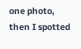one photo, then I spotted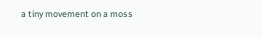a tiny movement on a moss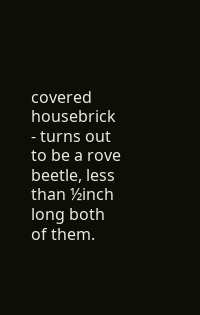covered housebrick - turns out to be a rove beetle, less than ½inch long both of them.